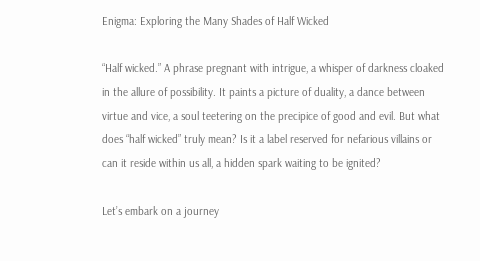Enigma: Exploring the Many Shades of Half Wicked

“Half wicked.” A phrase pregnant with intrigue, a whisper of darkness cloaked in the allure of possibility. It paints a picture of duality, a dance between virtue and vice, a soul teetering on the precipice of good and evil. But what does “half wicked” truly mean? Is it a label reserved for nefarious villains or can it reside within us all, a hidden spark waiting to be ignited?

Let’s embark on a journey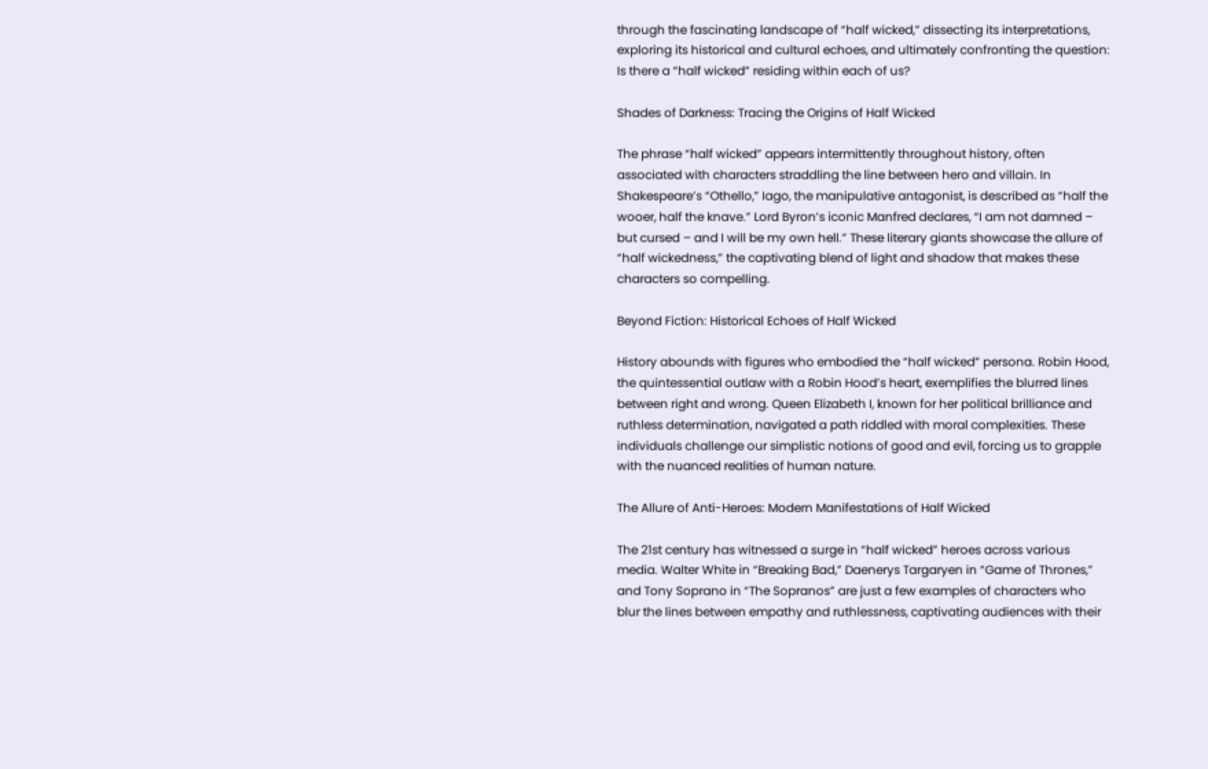through the fascinating landscape of “half wicked,” dissecting its interpretations, exploring its historical and cultural echoes, and ultimately confronting the question: Is there a “half wicked” residing within each of us?

Shades of Darkness: Tracing the Origins of Half Wicked

The phrase “half wicked” appears intermittently throughout history, often associated with characters straddling the line between hero and villain. In Shakespeare’s “Othello,” Iago, the manipulative antagonist, is described as “half the wooer, half the knave.” Lord Byron’s iconic Manfred declares, “I am not damned – but cursed – and I will be my own hell.” These literary giants showcase the allure of “half wickedness,” the captivating blend of light and shadow that makes these characters so compelling.

Beyond Fiction: Historical Echoes of Half Wicked

History abounds with figures who embodied the “half wicked” persona. Robin Hood, the quintessential outlaw with a Robin Hood’s heart, exemplifies the blurred lines between right and wrong. Queen Elizabeth I, known for her political brilliance and ruthless determination, navigated a path riddled with moral complexities. These individuals challenge our simplistic notions of good and evil, forcing us to grapple with the nuanced realities of human nature.

The Allure of Anti-Heroes: Modern Manifestations of Half Wicked

The 21st century has witnessed a surge in “half wicked” heroes across various media. Walter White in “Breaking Bad,” Daenerys Targaryen in “Game of Thrones,” and Tony Soprano in “The Sopranos” are just a few examples of characters who blur the lines between empathy and ruthlessness, captivating audiences with their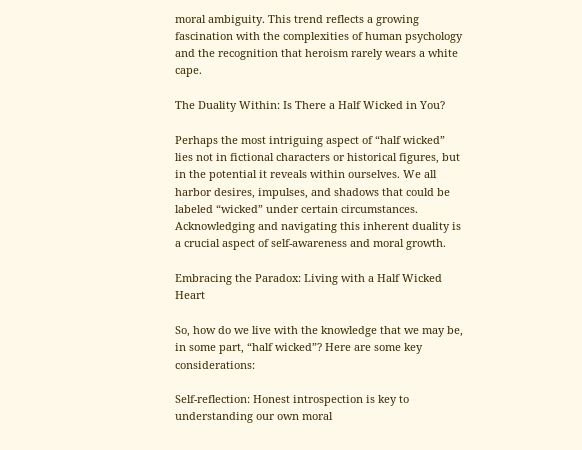moral ambiguity. This trend reflects a growing fascination with the complexities of human psychology and the recognition that heroism rarely wears a white cape.

The Duality Within: Is There a Half Wicked in You?

Perhaps the most intriguing aspect of “half wicked” lies not in fictional characters or historical figures, but in the potential it reveals within ourselves. We all harbor desires, impulses, and shadows that could be labeled “wicked” under certain circumstances. Acknowledging and navigating this inherent duality is a crucial aspect of self-awareness and moral growth.

Embracing the Paradox: Living with a Half Wicked Heart

So, how do we live with the knowledge that we may be, in some part, “half wicked”? Here are some key considerations:

Self-reflection: Honest introspection is key to understanding our own moral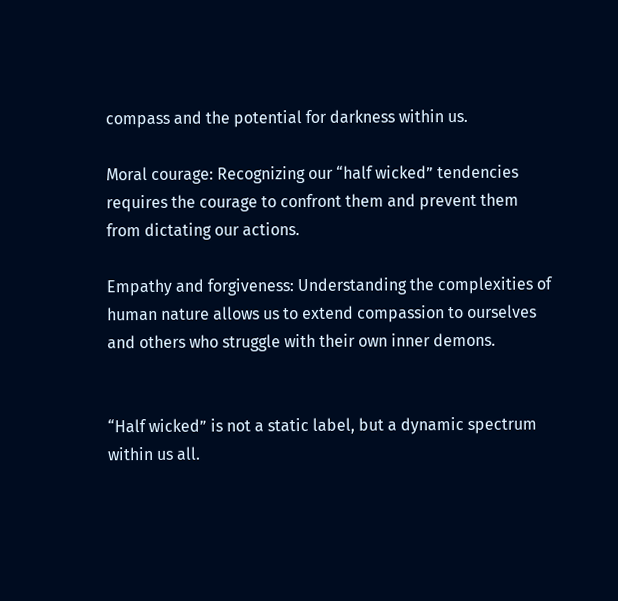compass and the potential for darkness within us.

Moral courage: Recognizing our “half wicked” tendencies requires the courage to confront them and prevent them from dictating our actions.

Empathy and forgiveness: Understanding the complexities of human nature allows us to extend compassion to ourselves and others who struggle with their own inner demons.


“Half wicked” is not a static label, but a dynamic spectrum within us all.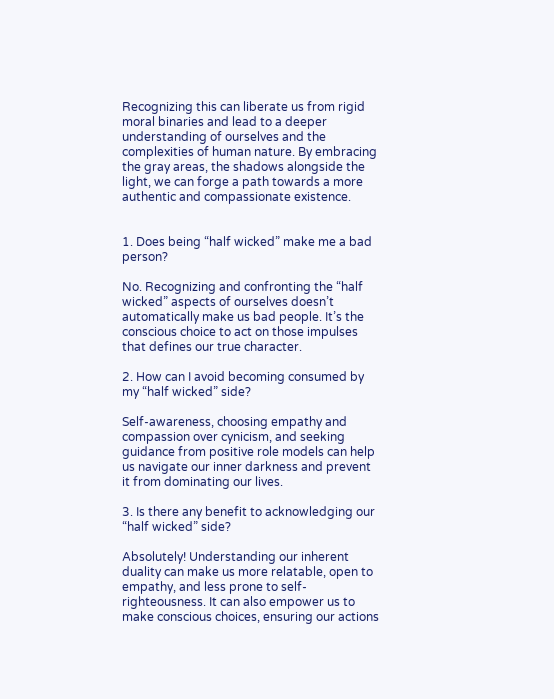Recognizing this can liberate us from rigid moral binaries and lead to a deeper understanding of ourselves and the complexities of human nature. By embracing the gray areas, the shadows alongside the light, we can forge a path towards a more authentic and compassionate existence.


1. Does being “half wicked” make me a bad person?

No. Recognizing and confronting the “half wicked” aspects of ourselves doesn’t automatically make us bad people. It’s the conscious choice to act on those impulses that defines our true character.

2. How can I avoid becoming consumed by my “half wicked” side?

Self-awareness, choosing empathy and compassion over cynicism, and seeking guidance from positive role models can help us navigate our inner darkness and prevent it from dominating our lives.

3. Is there any benefit to acknowledging our “half wicked” side?

Absolutely! Understanding our inherent duality can make us more relatable, open to empathy, and less prone to self-righteousness. It can also empower us to make conscious choices, ensuring our actions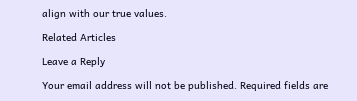align with our true values.

Related Articles

Leave a Reply

Your email address will not be published. Required fields are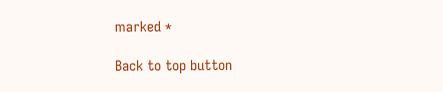marked *

Back to top button